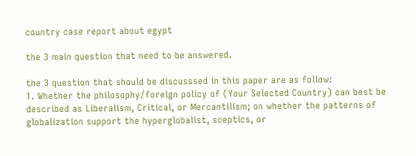country case report about egypt

the 3 main question that need to be answered.

the 3 question that should be discusssed in this paper are as follow:
1. Whether the philosophy/foreign policy of (Your Selected Country) can best be described as Liberalism, Critical, or Mercantilism; on whether the patterns of globalization support the hyperglobalist, sceptics, or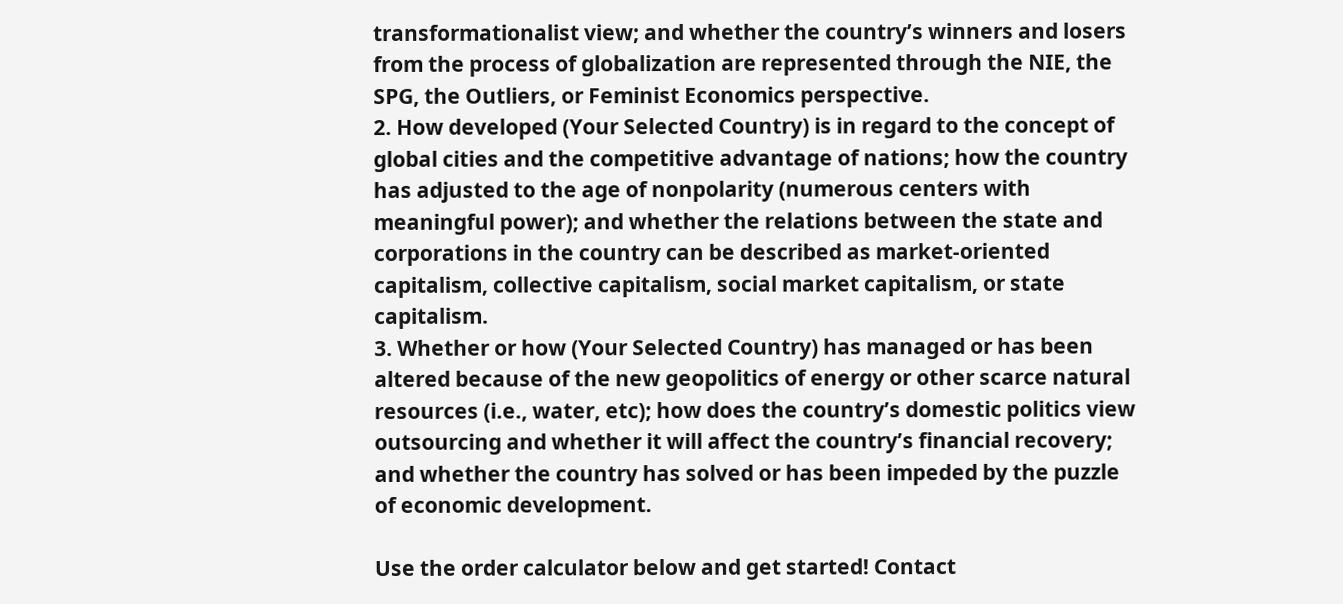transformationalist view; and whether the country’s winners and losers from the process of globalization are represented through the NIE, the SPG, the Outliers, or Feminist Economics perspective.
2. How developed (Your Selected Country) is in regard to the concept of global cities and the competitive advantage of nations; how the country has adjusted to the age of nonpolarity (numerous centers with meaningful power); and whether the relations between the state and corporations in the country can be described as market-oriented capitalism, collective capitalism, social market capitalism, or state capitalism.
3. Whether or how (Your Selected Country) has managed or has been altered because of the new geopolitics of energy or other scarce natural resources (i.e., water, etc); how does the country’s domestic politics view outsourcing and whether it will affect the country’s financial recovery; and whether the country has solved or has been impeded by the puzzle of economic development.

Use the order calculator below and get started! Contact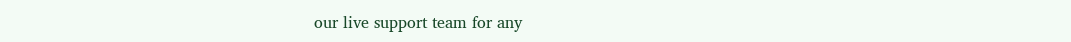our live support team for any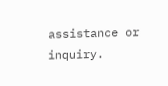assistance or inquiry.